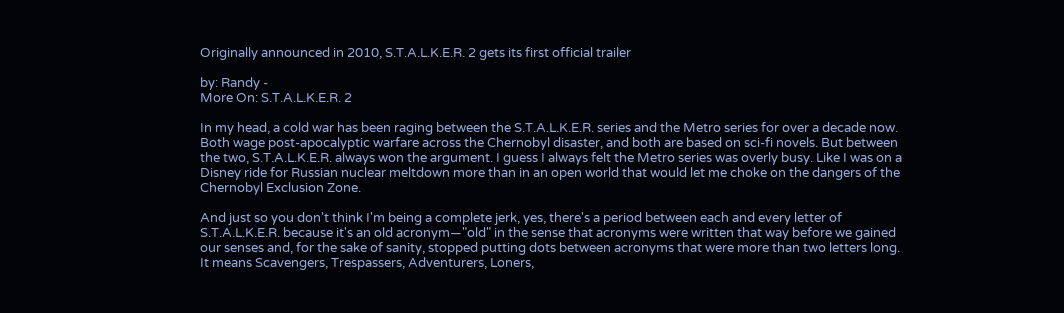Originally announced in 2010, S.T.A.L.K.E.R. 2 gets its first official trailer

by: Randy -
More On: S.T.A.L.K.E.R. 2

In my head, a cold war has been raging between the S.T.A.L.K.E.R. series and the Metro series for over a decade now. Both wage post-apocalyptic warfare across the Chernobyl disaster, and both are based on sci-fi novels. But between the two, S.T.A.L.K.E.R. always won the argument. I guess I always felt the Metro series was overly busy. Like I was on a Disney ride for Russian nuclear meltdown more than in an open world that would let me choke on the dangers of the Chernobyl Exclusion Zone.

And just so you don't think I'm being a complete jerk, yes, there's a period between each and every letter of S.T.A.L.K.E.R. because it's an old acronym—"old" in the sense that acronyms were written that way before we gained our senses and, for the sake of sanity, stopped putting dots between acronyms that were more than two letters long. It means Scavengers, Trespassers, Adventurers, Loners,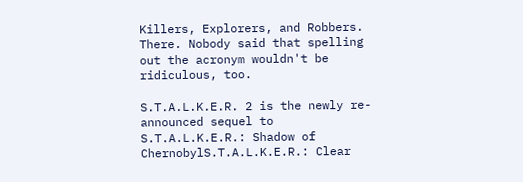Killers, Explorers, and Robbers. There. Nobody said that spelling out the acronym wouldn't be ridiculous, too.

S.T.A.L.K.E.R. 2 is the newly re-announced sequel to S.T.A.L.K.E.R.: Shadow of ChernobylS.T.A.L.K.E.R.: Clear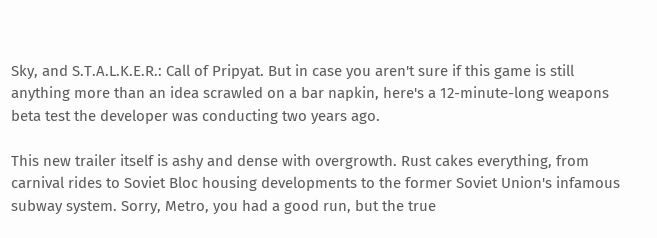Sky, and S.T.A.L.K.E.R.: Call of Pripyat. But in case you aren't sure if this game is still anything more than an idea scrawled on a bar napkin, here's a 12-minute-long weapons beta test the developer was conducting two years ago.

This new trailer itself is ashy and dense with overgrowth. Rust cakes everything, from carnival rides to Soviet Bloc housing developments to the former Soviet Union's infamous subway system. Sorry, Metro, you had a good run, but the true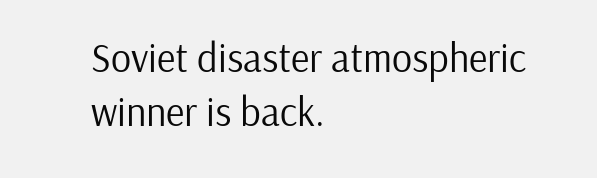Soviet disaster atmospheric winner is back.